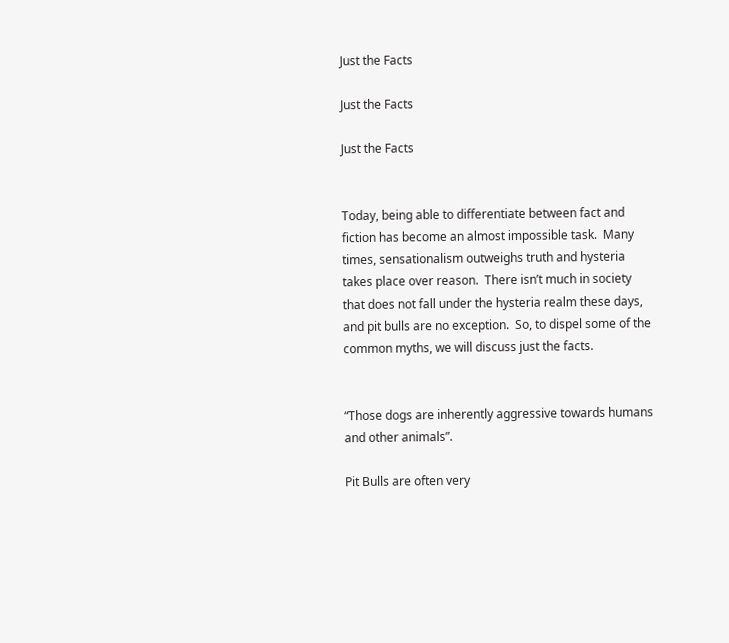Just the Facts

Just the Facts

Just the Facts


Today, being able to differentiate between fact and fiction has become an almost impossible task.  Many times, sensationalism outweighs truth and hysteria takes place over reason.  There isn’t much in society that does not fall under the hysteria realm these days, and pit bulls are no exception.  So, to dispel some of the common myths, we will discuss just the facts.


“Those dogs are inherently aggressive towards humans and other animals”.

Pit Bulls are often very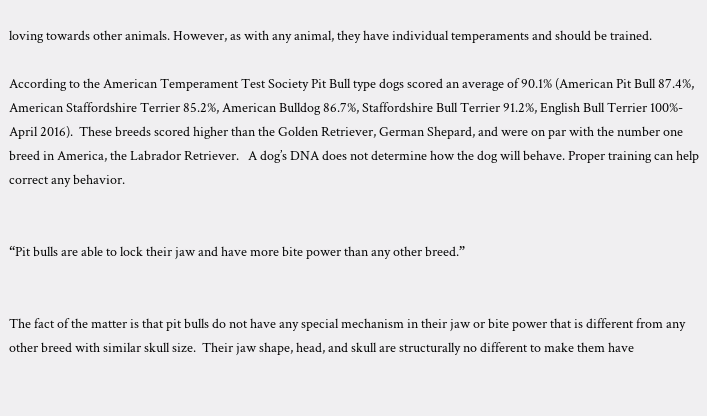loving towards other animals. However, as with any animal, they have individual temperaments and should be trained.

According to the American Temperament Test Society Pit Bull type dogs scored an average of 90.1% (American Pit Bull 87.4%, American Staffordshire Terrier 85.2%, American Bulldog 86.7%, Staffordshire Bull Terrier 91.2%, English Bull Terrier 100%- April 2016).  These breeds scored higher than the Golden Retriever, German Shepard, and were on par with the number one breed in America, the Labrador Retriever.   A dog’s DNA does not determine how the dog will behave. Proper training can help correct any behavior.


“Pit bulls are able to lock their jaw and have more bite power than any other breed.”


The fact of the matter is that pit bulls do not have any special mechanism in their jaw or bite power that is different from any other breed with similar skull size.  Their jaw shape, head, and skull are structurally no different to make them have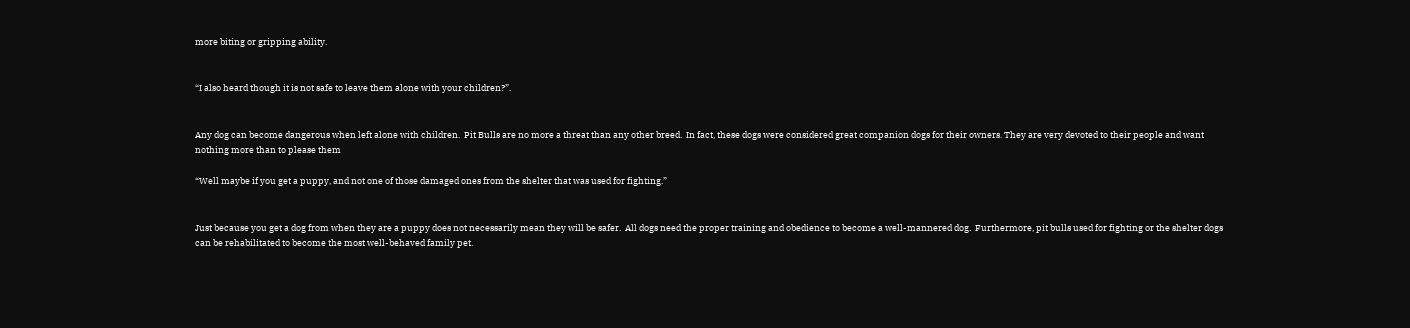more biting or gripping ability.


“I also heard though it is not safe to leave them alone with your children?”.


Any dog can become dangerous when left alone with children.  Pit Bulls are no more a threat than any other breed.  In fact, these dogs were considered great companion dogs for their owners. They are very devoted to their people and want nothing more than to please them

“Well maybe if you get a puppy, and not one of those damaged ones from the shelter that was used for fighting.”


Just because you get a dog from when they are a puppy does not necessarily mean they will be safer.  All dogs need the proper training and obedience to become a well-mannered dog.  Furthermore, pit bulls used for fighting or the shelter dogs can be rehabilitated to become the most well-behaved family pet.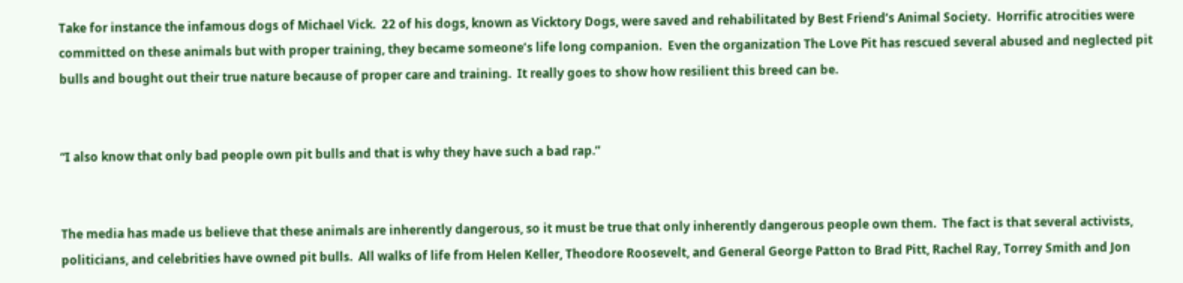Take for instance the infamous dogs of Michael Vick.  22 of his dogs, known as Vicktory Dogs, were saved and rehabilitated by Best Friend’s Animal Society.  Horrific atrocities were committed on these animals but with proper training, they became someone’s life long companion.  Even the organization The Love Pit has rescued several abused and neglected pit bulls and bought out their true nature because of proper care and training.  It really goes to show how resilient this breed can be.


“I also know that only bad people own pit bulls and that is why they have such a bad rap.”


The media has made us believe that these animals are inherently dangerous, so it must be true that only inherently dangerous people own them.  The fact is that several activists, politicians, and celebrities have owned pit bulls.  All walks of life from Helen Keller, Theodore Roosevelt, and General George Patton to Brad Pitt, Rachel Ray, Torrey Smith and Jon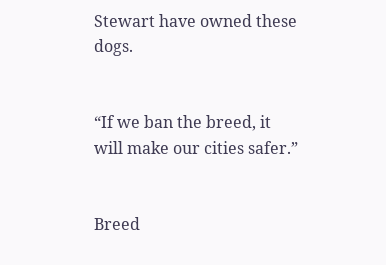Stewart have owned these dogs.


“If we ban the breed, it will make our cities safer.”


Breed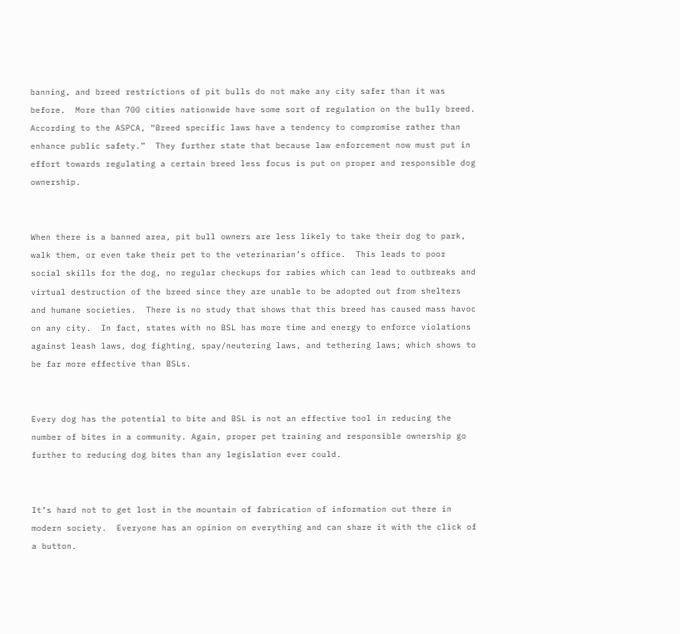banning, and breed restrictions of pit bulls do not make any city safer than it was before.  More than 700 cities nationwide have some sort of regulation on the bully breed.  According to the ASPCA, “Breed specific laws have a tendency to compromise rather than enhance public safety.”  They further state that because law enforcement now must put in effort towards regulating a certain breed less focus is put on proper and responsible dog ownership.


When there is a banned area, pit bull owners are less likely to take their dog to park, walk them, or even take their pet to the veterinarian’s office.  This leads to poor social skills for the dog, no regular checkups for rabies which can lead to outbreaks and virtual destruction of the breed since they are unable to be adopted out from shelters and humane societies.  There is no study that shows that this breed has caused mass havoc on any city.  In fact, states with no BSL has more time and energy to enforce violations against leash laws, dog fighting, spay/neutering laws, and tethering laws; which shows to be far more effective than BSLs.


Every dog has the potential to bite and BSL is not an effective tool in reducing the number of bites in a community. Again, proper pet training and responsible ownership go further to reducing dog bites than any legislation ever could.


It’s hard not to get lost in the mountain of fabrication of information out there in modern society.  Everyone has an opinion on everything and can share it with the click of a button.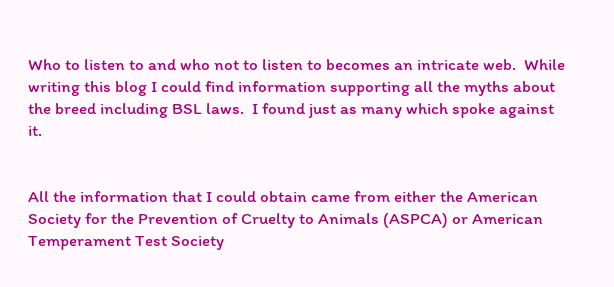Who to listen to and who not to listen to becomes an intricate web.  While writing this blog I could find information supporting all the myths about the breed including BSL laws.  I found just as many which spoke against it.


All the information that I could obtain came from either the American Society for the Prevention of Cruelty to Animals (ASPCA) or American Temperament Test Society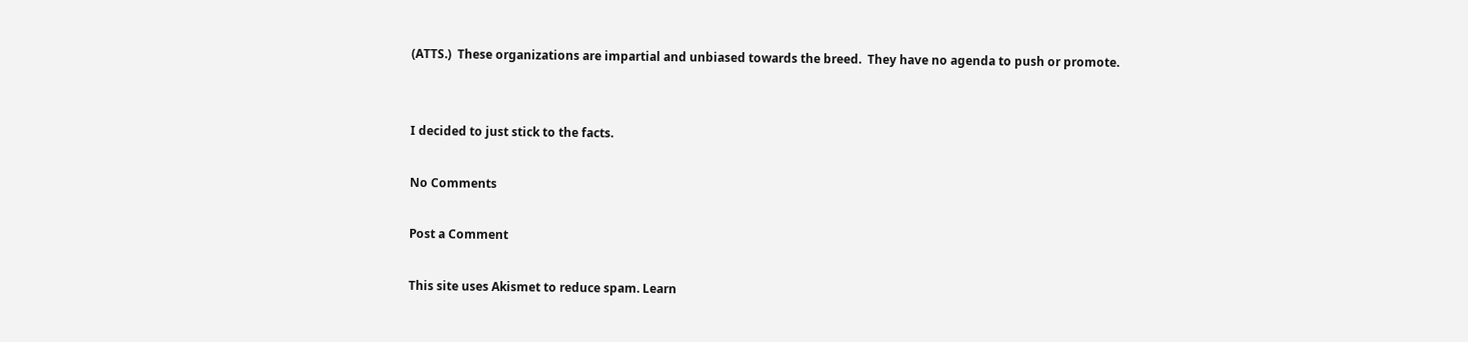(ATTS.)  These organizations are impartial and unbiased towards the breed.  They have no agenda to push or promote.


I decided to just stick to the facts.

No Comments

Post a Comment

This site uses Akismet to reduce spam. Learn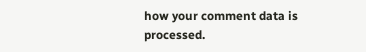how your comment data is processed.